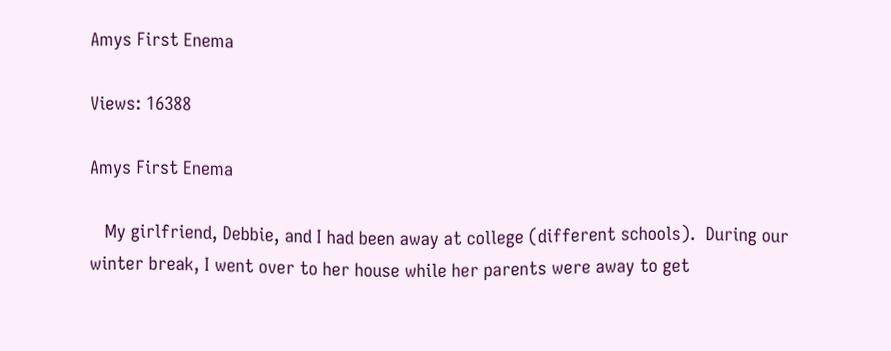Amys First Enema

Views: 16388

Amys First Enema

   My girlfriend, Debbie, and I had been away at college (different schools).  During our winter break, I went over to her house while her parents were away to get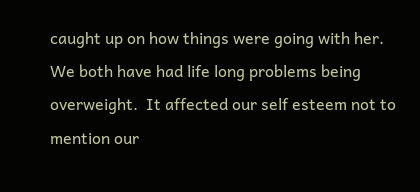caught up on how things were going with her.  We both have had life long problems being overweight.  It affected our self esteem not to mention our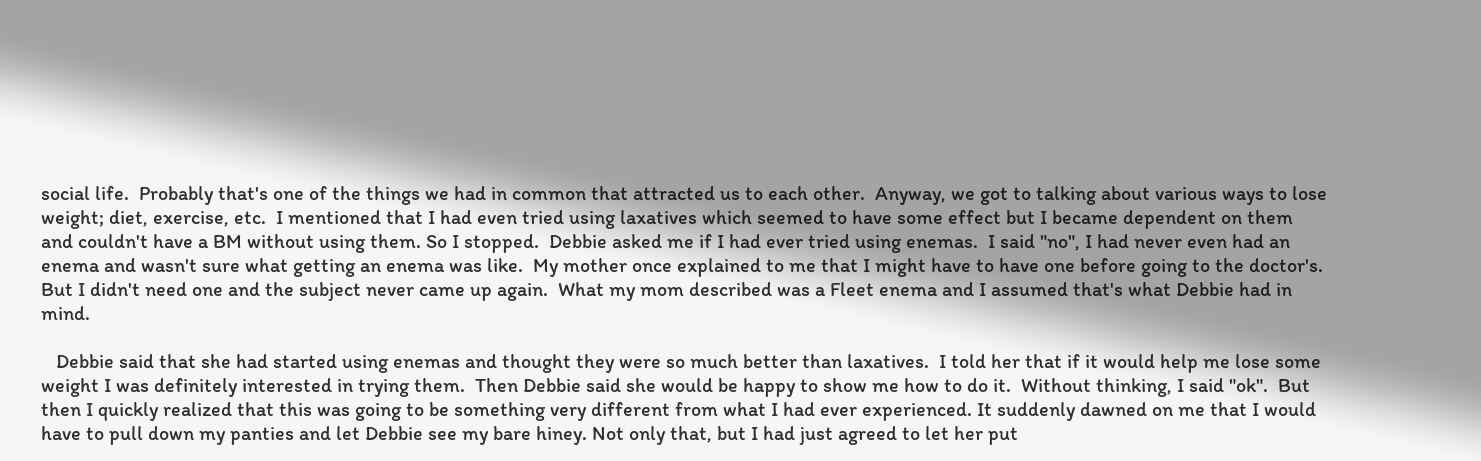social life.  Probably that's one of the things we had in common that attracted us to each other.  Anyway, we got to talking about various ways to lose weight; diet, exercise, etc.  I mentioned that I had even tried using laxatives which seemed to have some effect but I became dependent on them and couldn't have a BM without using them. So I stopped.  Debbie asked me if I had ever tried using enemas.  I said "no", I had never even had an enema and wasn't sure what getting an enema was like.  My mother once explained to me that I might have to have one before going to the doctor's.  But I didn't need one and the subject never came up again.  What my mom described was a Fleet enema and I assumed that's what Debbie had in mind.

   Debbie said that she had started using enemas and thought they were so much better than laxatives.  I told her that if it would help me lose some weight I was definitely interested in trying them.  Then Debbie said she would be happy to show me how to do it.  Without thinking, I said "ok".  But then I quickly realized that this was going to be something very different from what I had ever experienced. It suddenly dawned on me that I would have to pull down my panties and let Debbie see my bare hiney. Not only that, but I had just agreed to let her put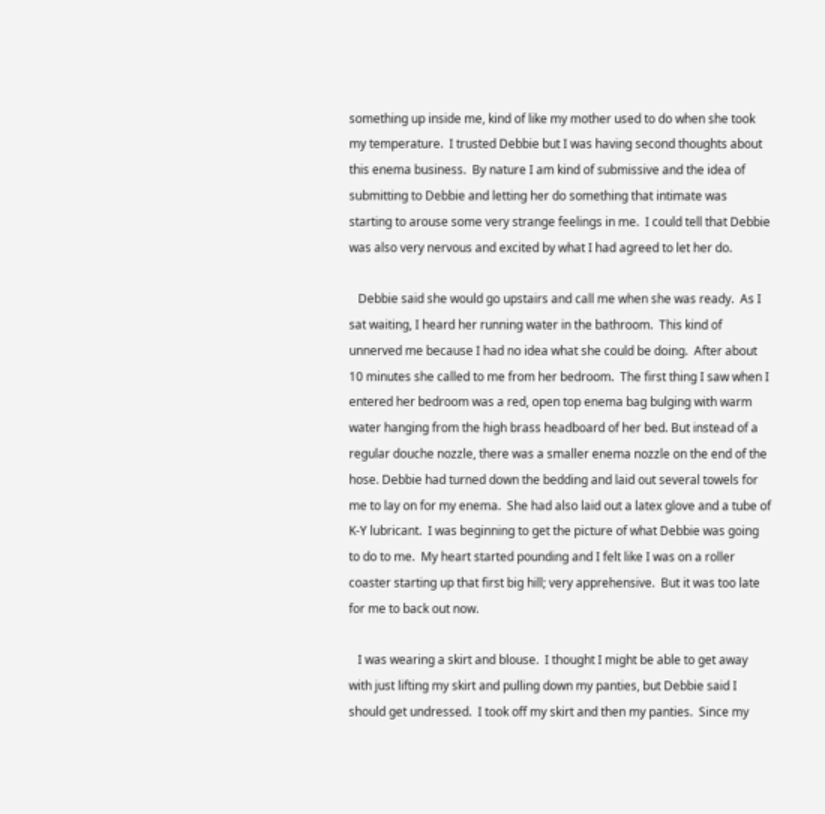something up inside me, kind of like my mother used to do when she took my temperature.  I trusted Debbie but I was having second thoughts about this enema business.  By nature I am kind of submissive and the idea of submitting to Debbie and letting her do something that intimate was starting to arouse some very strange feelings in me.  I could tell that Debbie was also very nervous and excited by what I had agreed to let her do.

   Debbie said she would go upstairs and call me when she was ready.  As I sat waiting, I heard her running water in the bathroom.  This kind of unnerved me because I had no idea what she could be doing.  After about 10 minutes she called to me from her bedroom.  The first thing I saw when I entered her bedroom was a red, open top enema bag bulging with warm water hanging from the high brass headboard of her bed. But instead of a regular douche nozzle, there was a smaller enema nozzle on the end of the hose. Debbie had turned down the bedding and laid out several towels for me to lay on for my enema.  She had also laid out a latex glove and a tube of K-Y lubricant.  I was beginning to get the picture of what Debbie was going to do to me.  My heart started pounding and I felt like I was on a roller coaster starting up that first big hill; very apprehensive.  But it was too late for me to back out now.

   I was wearing a skirt and blouse.  I thought I might be able to get away with just lifting my skirt and pulling down my panties, but Debbie said I should get undressed.  I took off my skirt and then my panties.  Since my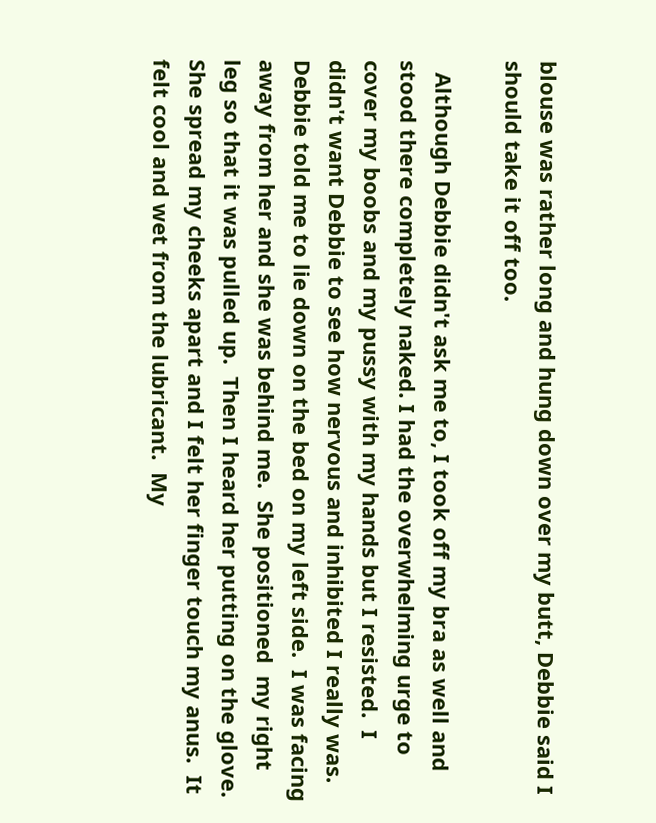blouse was rather long and hung down over my butt, Debbie said I should take it off too.

  Although Debbie didn't ask me to, I took off my bra as well and stood there completely naked. I had the overwhelming urge to cover my boobs and my pussy with my hands but I resisted.  I didn't want Debbie to see how nervous and inhibited I really was.  Debbie told me to lie down on the bed on my left side.  I was facing away from her and she was behind me.  She positioned  my right leg so that it was pulled up.  Then I heard her putting on the glove.  She spread my cheeks apart and I felt her finger touch my anus.  It felt cool and wet from the lubricant.  My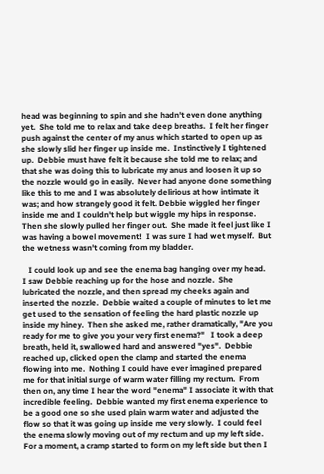head was beginning to spin and she hadn't even done anything yet.  She told me to relax and take deep breaths.  I felt her finger push against the center of my anus which started to open up as she slowly slid her finger up inside me.  Instinctively I tightened up.  Debbie must have felt it because she told me to relax; and that she was doing this to lubricate my anus and loosen it up so the nozzle would go in easily.  Never had anyone done something like this to me and I was absolutely delirious at how intimate it was; and how strangely good it felt. Debbie wiggled her finger inside me and I couldn't help but wiggle my hips in response.  Then she slowly pulled her finger out.  She made it feel just like I was having a bowel movement!  I was sure I had wet myself.  But the wetness wasn't coming from my bladder.

   I could look up and see the enema bag hanging over my head.  I saw Debbie reaching up for the hose and nozzle.  She lubricated the nozzle, and then spread my cheeks again and inserted the nozzle.  Debbie waited a couple of minutes to let me get used to the sensation of feeling the hard plastic nozzle up inside my hiney.  Then she asked me, rather dramatically, "Are you ready for me to give you your very first enema?"   I took a deep breath, held it, swallowed hard and answered "yes".  Debbie reached up, clicked open the clamp and started the enema flowing into me.  Nothing I could have ever imagined prepared me for that initial surge of warm water filling my rectum.  From then on, any time I hear the word "enema" I associate it with that incredible feeling.  Debbie wanted my first enema experience to be a good one so she used plain warm water and adjusted the flow so that it was going up inside me very slowly.  I could feel the enema slowly moving out of my rectum and up my left side.  For a moment, a cramp started to form on my left side but then I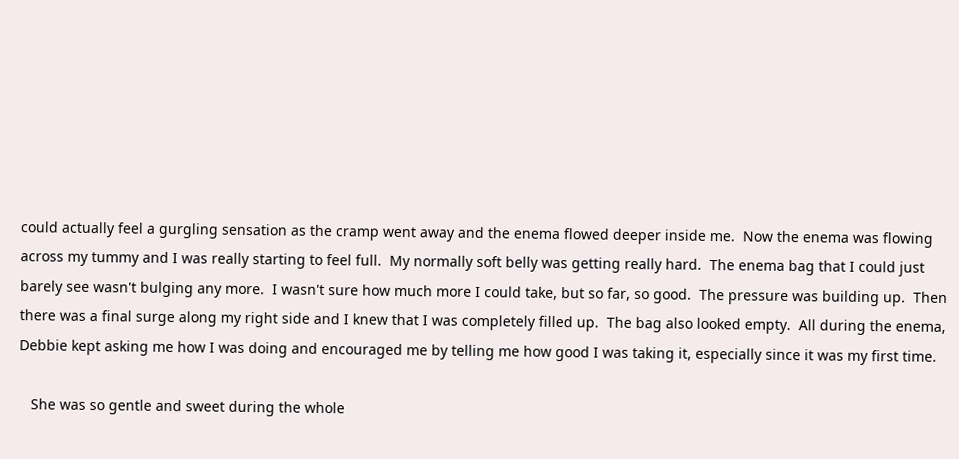could actually feel a gurgling sensation as the cramp went away and the enema flowed deeper inside me.  Now the enema was flowing across my tummy and I was really starting to feel full.  My normally soft belly was getting really hard.  The enema bag that I could just barely see wasn't bulging any more.  I wasn't sure how much more I could take, but so far, so good.  The pressure was building up.  Then there was a final surge along my right side and I knew that I was completely filled up.  The bag also looked empty.  All during the enema, Debbie kept asking me how I was doing and encouraged me by telling me how good I was taking it, especially since it was my first time.

   She was so gentle and sweet during the whole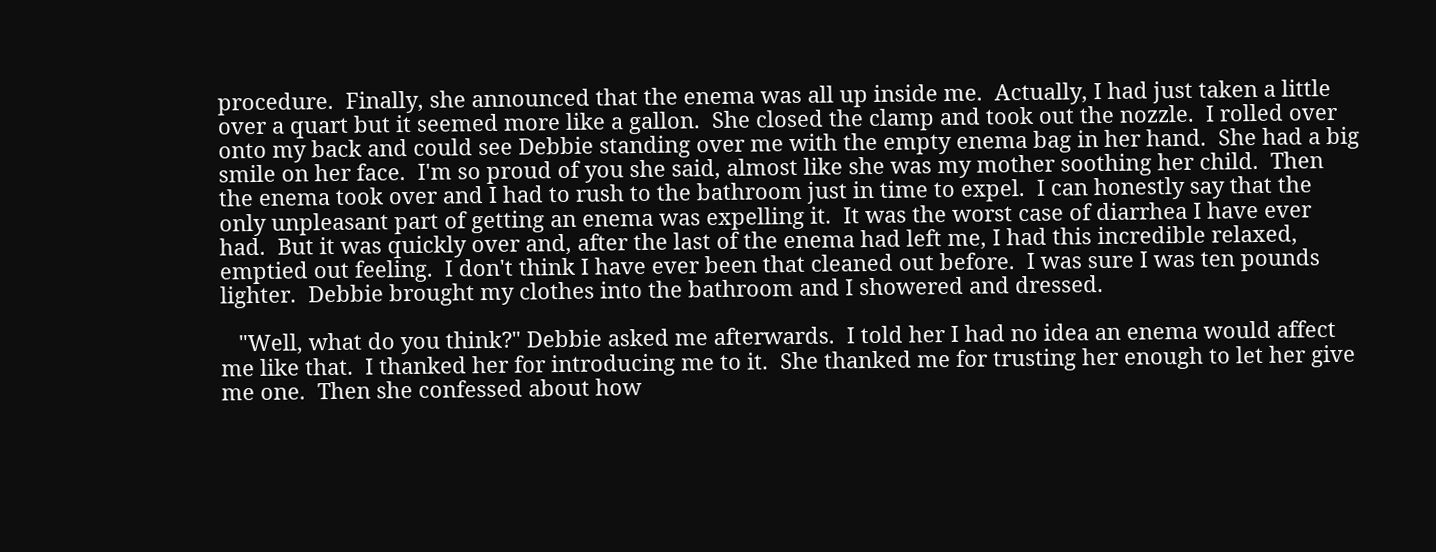procedure.  Finally, she announced that the enema was all up inside me.  Actually, I had just taken a little over a quart but it seemed more like a gallon.  She closed the clamp and took out the nozzle.  I rolled over onto my back and could see Debbie standing over me with the empty enema bag in her hand.  She had a big smile on her face.  I'm so proud of you she said, almost like she was my mother soothing her child.  Then the enema took over and I had to rush to the bathroom just in time to expel.  I can honestly say that the only unpleasant part of getting an enema was expelling it.  It was the worst case of diarrhea I have ever had.  But it was quickly over and, after the last of the enema had left me, I had this incredible relaxed, emptied out feeling.  I don't think I have ever been that cleaned out before.  I was sure I was ten pounds lighter.  Debbie brought my clothes into the bathroom and I showered and dressed.

   "Well, what do you think?" Debbie asked me afterwards.  I told her I had no idea an enema would affect me like that.  I thanked her for introducing me to it.  She thanked me for trusting her enough to let her give me one.  Then she confessed about how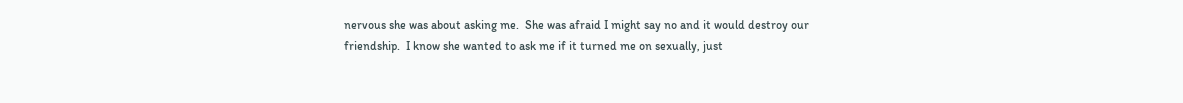nervous she was about asking me.  She was afraid I might say no and it would destroy our friendship.  I know she wanted to ask me if it turned me on sexually, just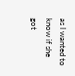as I wanted to know if she got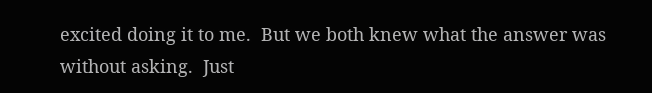excited doing it to me.  But we both knew what the answer was without asking.  Just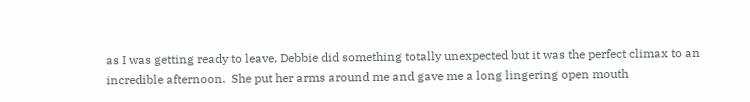as I was getting ready to leave, Debbie did something totally unexpected but it was the perfect climax to an incredible afternoon.  She put her arms around me and gave me a long lingering open mouth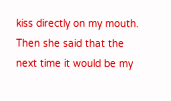kiss directly on my mouth.  Then she said that the next time it would be my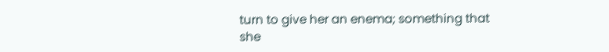turn to give her an enema; something that she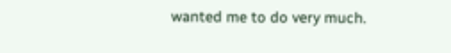wanted me to do very much.